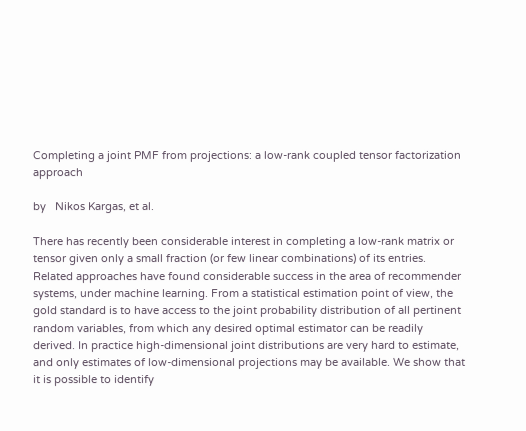Completing a joint PMF from projections: a low-rank coupled tensor factorization approach

by   Nikos Kargas, et al.

There has recently been considerable interest in completing a low-rank matrix or tensor given only a small fraction (or few linear combinations) of its entries. Related approaches have found considerable success in the area of recommender systems, under machine learning. From a statistical estimation point of view, the gold standard is to have access to the joint probability distribution of all pertinent random variables, from which any desired optimal estimator can be readily derived. In practice high-dimensional joint distributions are very hard to estimate, and only estimates of low-dimensional projections may be available. We show that it is possible to identify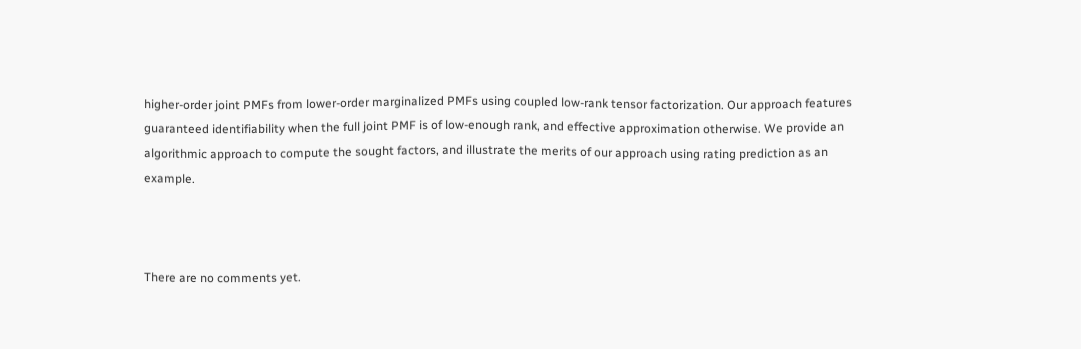higher-order joint PMFs from lower-order marginalized PMFs using coupled low-rank tensor factorization. Our approach features guaranteed identifiability when the full joint PMF is of low-enough rank, and effective approximation otherwise. We provide an algorithmic approach to compute the sought factors, and illustrate the merits of our approach using rating prediction as an example.



There are no comments yet.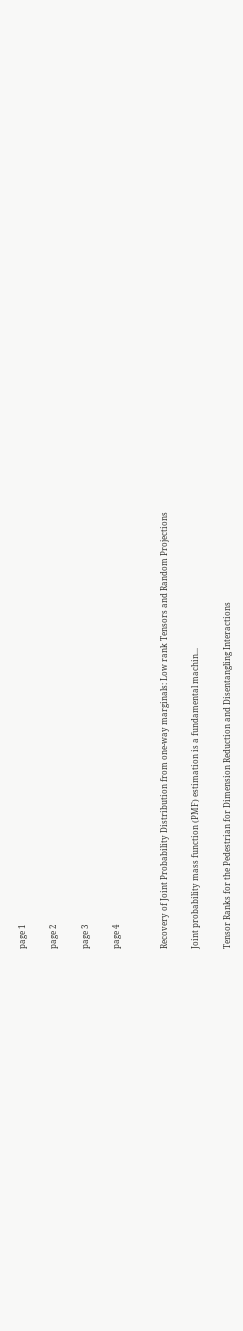page 1

page 2

page 3

page 4


Recovery of Joint Probability Distribution from one-way marginals: Low rank Tensors and Random Projections

Joint probability mass function (PMF) estimation is a fundamental machin...

Tensor Ranks for the Pedestrian for Dimension Reduction and Disentangling Interactions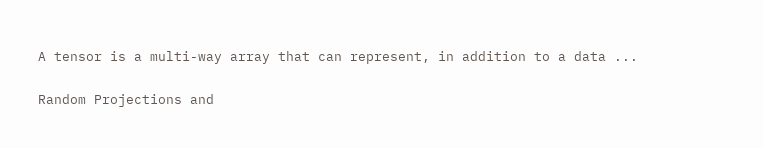A tensor is a multi-way array that can represent, in addition to a data ...

Random Projections and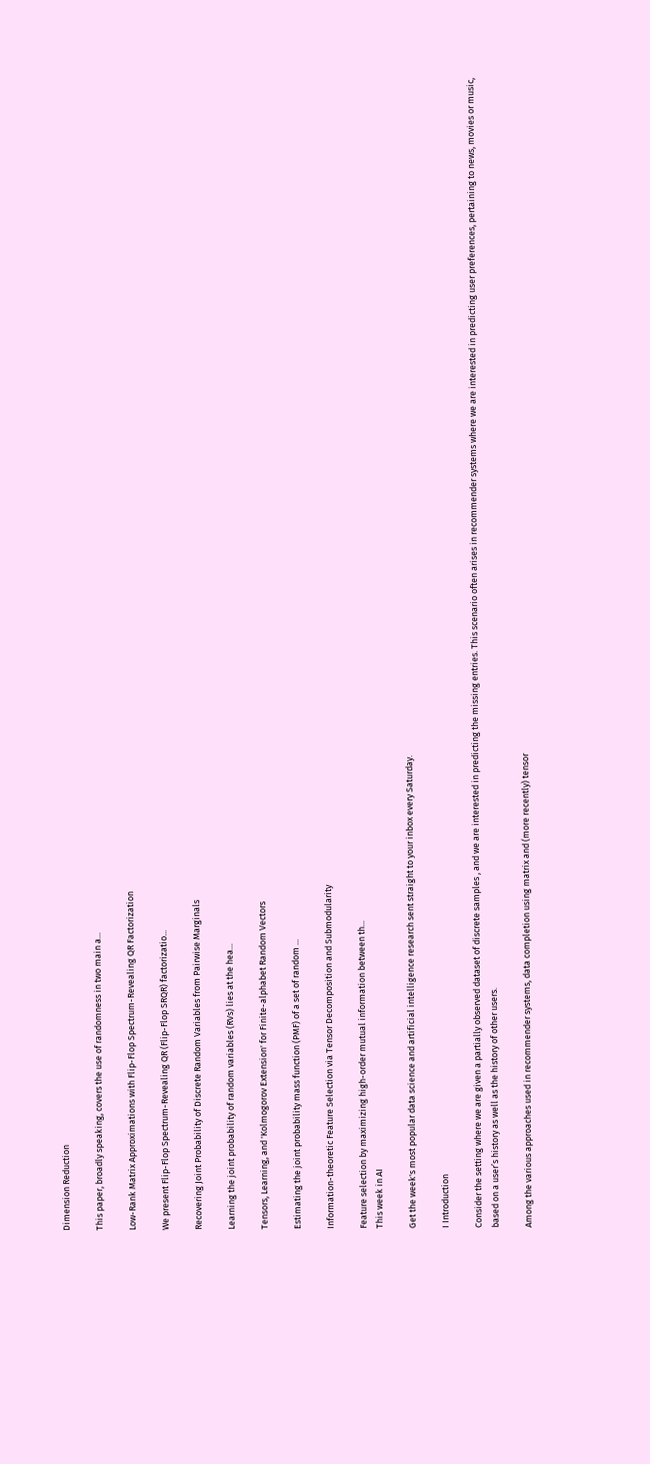Dimension Reduction

This paper, broadly speaking, covers the use of randomness in two main a...

Low-Rank Matrix Approximations with Flip-Flop Spectrum-Revealing QR Factorization

We present Flip-Flop Spectrum-Revealing QR (Flip-Flop SRQR) factorizatio...

Recovering Joint Probability of Discrete Random Variables from Pairwise Marginals

Learning the joint probability of random variables (RVs) lies at the hea...

Tensors, Learning, and 'Kolmogorov Extension' for Finite-alphabet Random Vectors

Estimating the joint probability mass function (PMF) of a set of random ...

Information-theoretic Feature Selection via Tensor Decomposition and Submodularity

Feature selection by maximizing high-order mutual information between th...
This week in AI

Get the week's most popular data science and artificial intelligence research sent straight to your inbox every Saturday.

I Introduction

Consider the setting where we are given a partially observed dataset of discrete samples , and we are interested in predicting the missing entries. This scenario often arises in recommender systems where we are interested in predicting user preferences, pertaining to news, movies or music, based on a user’s history as well as the history of other users.

Among the various approaches used in recommender systems, data completion using matrix and (more recently) tensor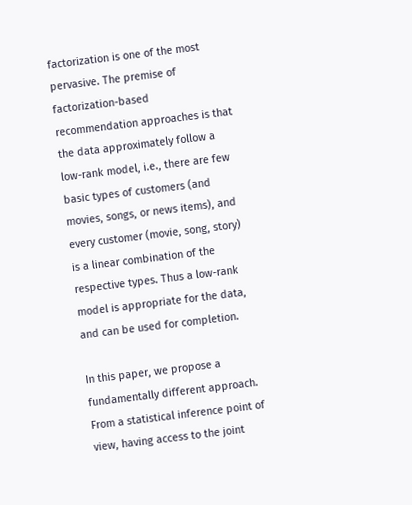factorization is one of the most pervasive. The premise of factorization-based recommendation approaches is that the data approximately follow a low-rank model, i.e., there are few basic types of customers (and movies, songs, or news items), and every customer (movie, song, story) is a linear combination of the respective types. Thus a low-rank model is appropriate for the data, and can be used for completion.

In this paper, we propose a fundamentally different approach. From a statistical inference point of view, having access to the joint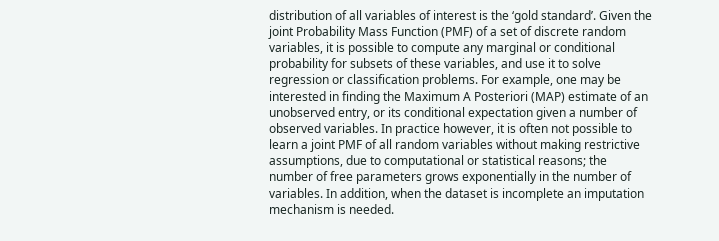distribution of all variables of interest is the ‘gold standard’. Given the joint Probability Mass Function (PMF) of a set of discrete random variables, it is possible to compute any marginal or conditional probability for subsets of these variables, and use it to solve regression or classification problems. For example, one may be interested in finding the Maximum A Posteriori (MAP) estimate of an unobserved entry, or its conditional expectation given a number of observed variables. In practice however, it is often not possible to learn a joint PMF of all random variables without making restrictive assumptions, due to computational or statistical reasons; the number of free parameters grows exponentially in the number of variables. In addition, when the dataset is incomplete an imputation mechanism is needed.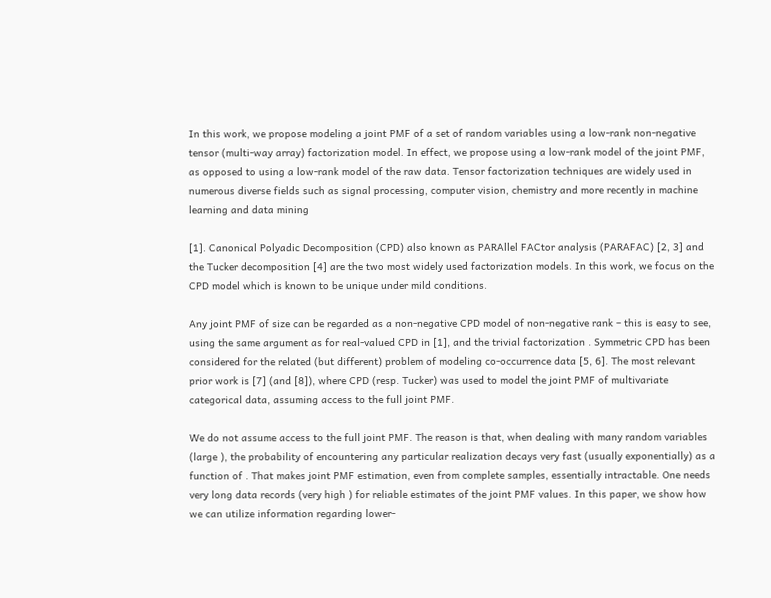In this work, we propose modeling a joint PMF of a set of random variables using a low-rank non-negative tensor (multi-way array) factorization model. In effect, we propose using a low-rank model of the joint PMF, as opposed to using a low-rank model of the raw data. Tensor factorization techniques are widely used in numerous diverse fields such as signal processing, computer vision, chemistry and more recently in machine learning and data mining

[1]. Canonical Polyadic Decomposition (CPD) also known as PARAllel FACtor analysis (PARAFAC) [2, 3] and the Tucker decomposition [4] are the two most widely used factorization models. In this work, we focus on the CPD model which is known to be unique under mild conditions.

Any joint PMF of size can be regarded as a non-negative CPD model of non-negative rank – this is easy to see, using the same argument as for real-valued CPD in [1], and the trivial factorization . Symmetric CPD has been considered for the related (but different) problem of modeling co-occurrence data [5, 6]. The most relevant prior work is [7] (and [8]), where CPD (resp. Tucker) was used to model the joint PMF of multivariate categorical data, assuming access to the full joint PMF.

We do not assume access to the full joint PMF. The reason is that, when dealing with many random variables (large ), the probability of encountering any particular realization decays very fast (usually exponentially) as a function of . That makes joint PMF estimation, even from complete samples, essentially intractable. One needs very long data records (very high ) for reliable estimates of the joint PMF values. In this paper, we show how we can utilize information regarding lower-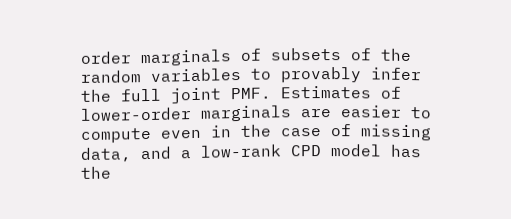order marginals of subsets of the random variables to provably infer the full joint PMF. Estimates of lower-order marginals are easier to compute even in the case of missing data, and a low-rank CPD model has the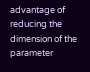advantage of reducing the dimension of the parameter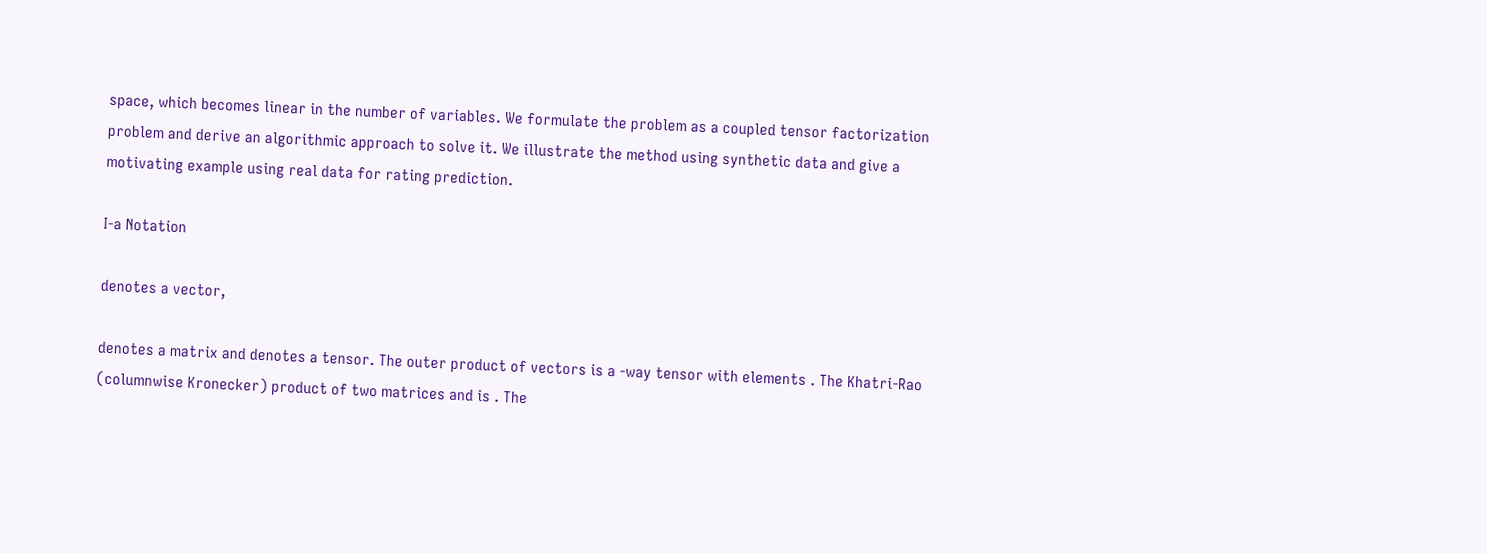space, which becomes linear in the number of variables. We formulate the problem as a coupled tensor factorization problem and derive an algorithmic approach to solve it. We illustrate the method using synthetic data and give a motivating example using real data for rating prediction.

I-a Notation

denotes a vector,

denotes a matrix and denotes a tensor. The outer product of vectors is a -way tensor with elements . The Khatri-Rao (columnwise Kronecker) product of two matrices and is . The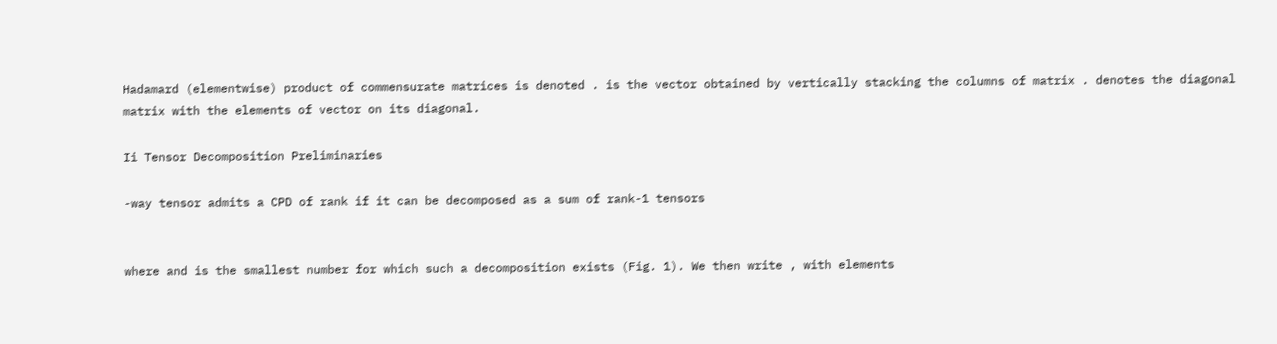Hadamard (elementwise) product of commensurate matrices is denoted . is the vector obtained by vertically stacking the columns of matrix . denotes the diagonal matrix with the elements of vector on its diagonal.

Ii Tensor Decomposition Preliminaries

-way tensor admits a CPD of rank if it can be decomposed as a sum of rank-1 tensors


where and is the smallest number for which such a decomposition exists (Fig. 1). We then write , with elements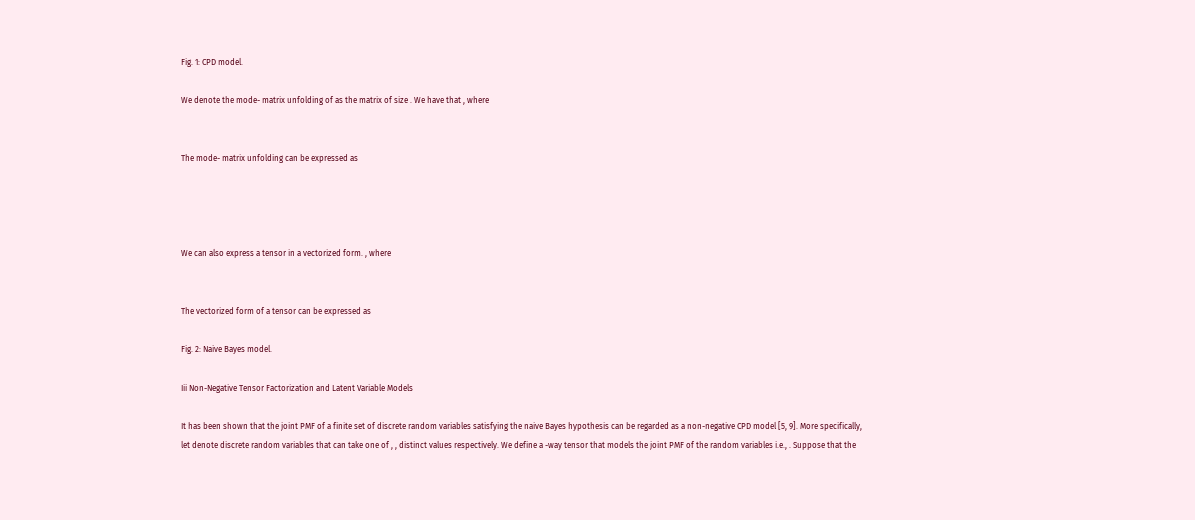Fig. 1: CPD model.

We denote the mode- matrix unfolding of as the matrix of size . We have that , where


The mode- matrix unfolding can be expressed as




We can also express a tensor in a vectorized form. , where


The vectorized form of a tensor can be expressed as

Fig. 2: Naive Bayes model.

Iii Non-Negative Tensor Factorization and Latent Variable Models

It has been shown that the joint PMF of a finite set of discrete random variables satisfying the naive Bayes hypothesis can be regarded as a non-negative CPD model [5, 9]. More specifically, let denote discrete random variables that can take one of , , distinct values respectively. We define a -way tensor that models the joint PMF of the random variables i.e., . Suppose that the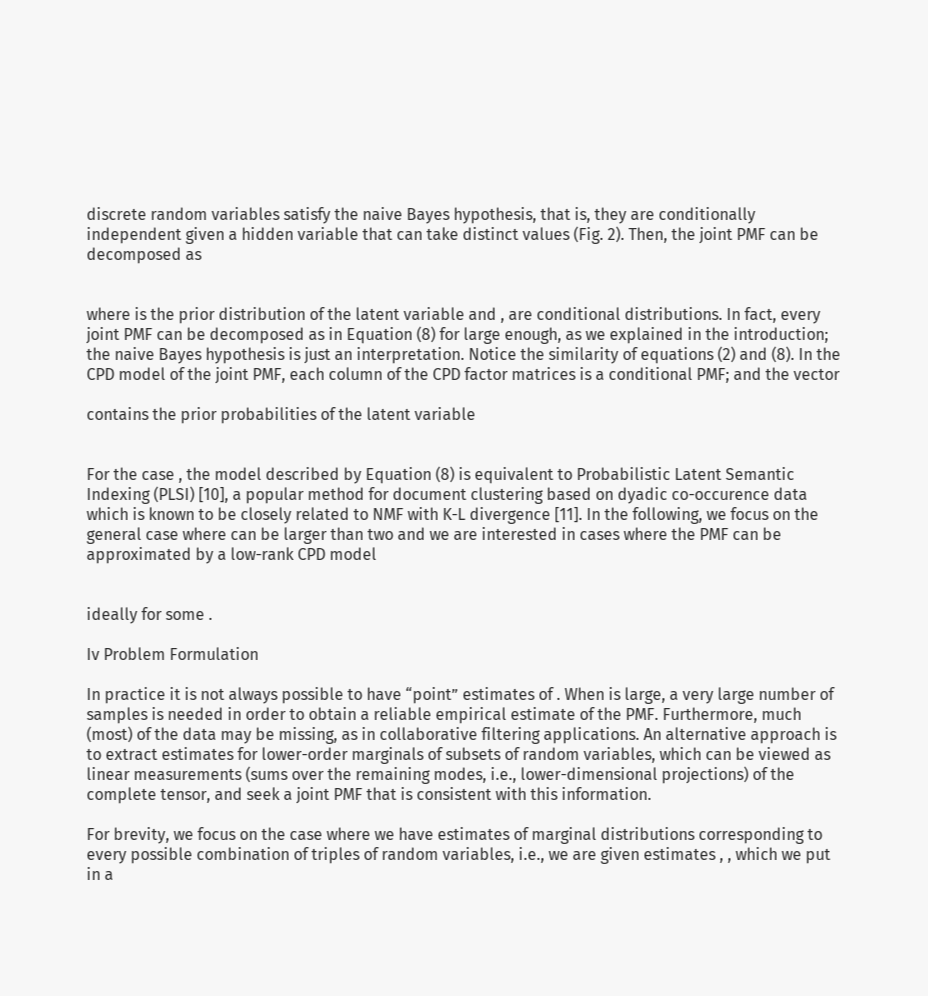discrete random variables satisfy the naive Bayes hypothesis, that is, they are conditionally independent given a hidden variable that can take distinct values (Fig. 2). Then, the joint PMF can be decomposed as


where is the prior distribution of the latent variable and , are conditional distributions. In fact, every joint PMF can be decomposed as in Equation (8) for large enough, as we explained in the introduction; the naive Bayes hypothesis is just an interpretation. Notice the similarity of equations (2) and (8). In the CPD model of the joint PMF, each column of the CPD factor matrices is a conditional PMF; and the vector

contains the prior probabilities of the latent variable


For the case , the model described by Equation (8) is equivalent to Probabilistic Latent Semantic Indexing (PLSI) [10], a popular method for document clustering based on dyadic co-occurence data which is known to be closely related to NMF with K-L divergence [11]. In the following, we focus on the general case where can be larger than two and we are interested in cases where the PMF can be approximated by a low-rank CPD model


ideally for some .

Iv Problem Formulation

In practice it is not always possible to have “point” estimates of . When is large, a very large number of samples is needed in order to obtain a reliable empirical estimate of the PMF. Furthermore, much (most) of the data may be missing, as in collaborative filtering applications. An alternative approach is to extract estimates for lower-order marginals of subsets of random variables, which can be viewed as linear measurements (sums over the remaining modes, i.e., lower-dimensional projections) of the complete tensor, and seek a joint PMF that is consistent with this information.

For brevity, we focus on the case where we have estimates of marginal distributions corresponding to every possible combination of triples of random variables, i.e., we are given estimates , , which we put in a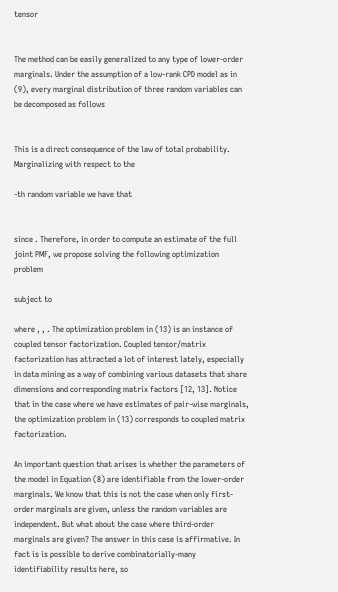tensor


The method can be easily generalized to any type of lower-order marginals. Under the assumption of a low-rank CPD model as in  (9), every marginal distribution of three random variables can be decomposed as follows


This is a direct consequence of the law of total probability. Marginalizing with respect to the

-th random variable we have that


since . Therefore, in order to compute an estimate of the full joint PMF, we propose solving the following optimization problem

subject to

where , , . The optimization problem in (13) is an instance of coupled tensor factorization. Coupled tensor/matrix factorization has attracted a lot of interest lately, especially in data mining as a way of combining various datasets that share dimensions and corresponding matrix factors [12, 13]. Notice that in the case where we have estimates of pair-wise marginals, the optimization problem in (13) corresponds to coupled matrix factorization.

An important question that arises is whether the parameters of the model in Equation (8) are identifiable from the lower-order marginals. We know that this is not the case when only first-order marginals are given, unless the random variables are independent. But what about the case where third-order marginals are given? The answer in this case is affirmative. In fact is is possible to derive combinatorially-many identifiability results here, so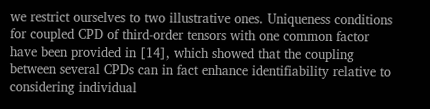we restrict ourselves to two illustrative ones. Uniqueness conditions for coupled CPD of third-order tensors with one common factor have been provided in [14], which showed that the coupling between several CPDs can in fact enhance identifiability relative to considering individual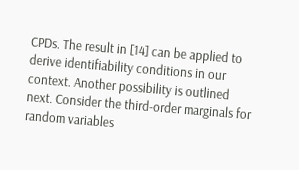CPDs. The result in [14] can be applied to derive identifiability conditions in our context. Another possibility is outlined next. Consider the third-order marginals for random variables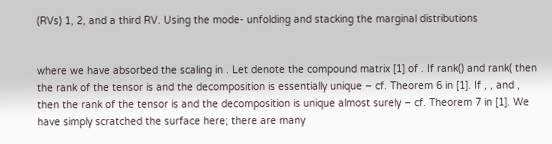(RVs) 1, 2, and a third RV. Using the mode- unfolding and stacking the marginal distributions


where we have absorbed the scaling in . Let denote the compound matrix [1] of . If rank() and rank( then the rank of the tensor is and the decomposition is essentially unique – cf. Theorem 6 in [1]. If , , and , then the rank of the tensor is and the decomposition is unique almost surely – cf. Theorem 7 in [1]. We have simply scratched the surface here; there are many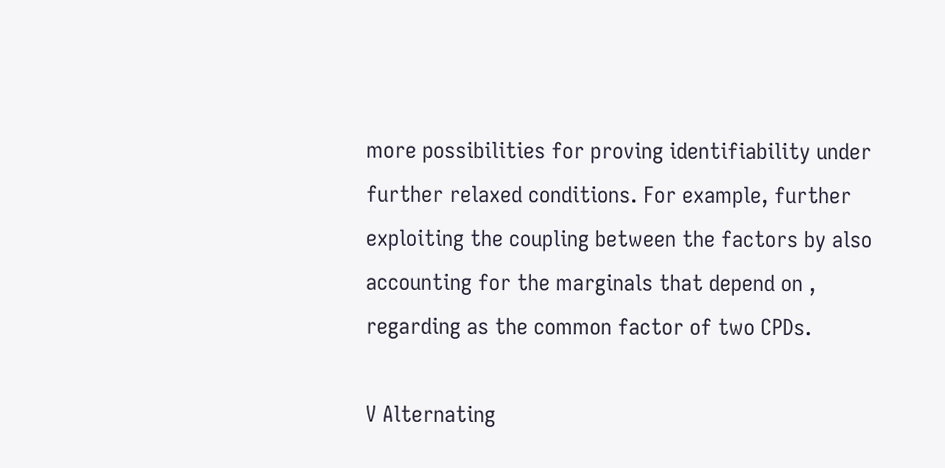more possibilities for proving identifiability under further relaxed conditions. For example, further exploiting the coupling between the factors by also accounting for the marginals that depend on , regarding as the common factor of two CPDs.

V Alternating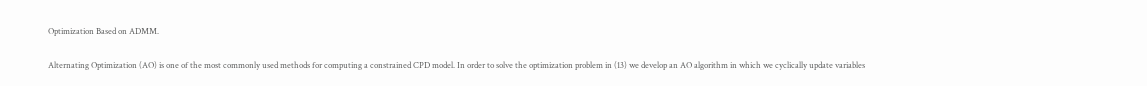Optimization Based on ADMM.

Alternating Optimization (AO) is one of the most commonly used methods for computing a constrained CPD model. In order to solve the optimization problem in (13) we develop an AO algorithm in which we cyclically update variables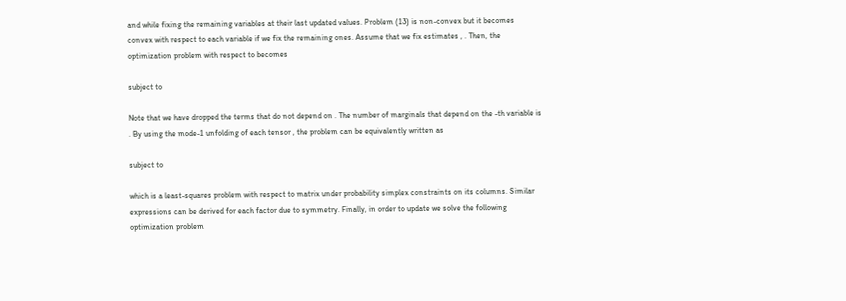and while fixing the remaining variables at their last updated values. Problem (13) is non-convex but it becomes convex with respect to each variable if we fix the remaining ones. Assume that we fix estimates , . Then, the optimization problem with respect to becomes

subject to

Note that we have dropped the terms that do not depend on . The number of marginals that depend on the -th variable is . By using the mode-1 unfolding of each tensor , the problem can be equivalently written as

subject to

which is a least-squares problem with respect to matrix under probability simplex constraints on its columns. Similar expressions can be derived for each factor due to symmetry. Finally, in order to update we solve the following optimization problem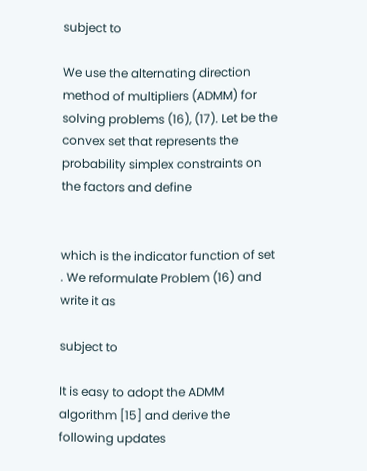subject to

We use the alternating direction method of multipliers (ADMM) for solving problems (16), (17). Let be the convex set that represents the probability simplex constraints on the factors and define


which is the indicator function of set . We reformulate Problem (16) and write it as

subject to

It is easy to adopt the ADMM algorithm [15] and derive the following updates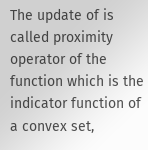The update of is called proximity operator of the function which is the indicator function of a convex set,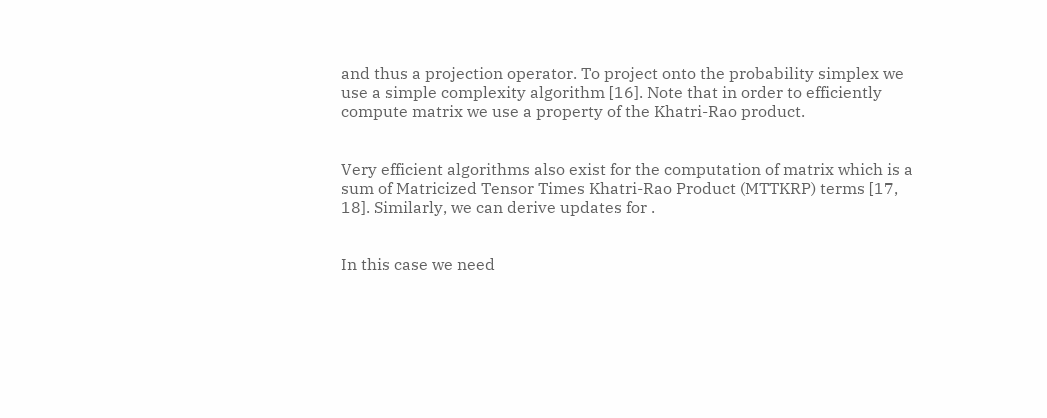and thus a projection operator. To project onto the probability simplex we use a simple complexity algorithm [16]. Note that in order to efficiently compute matrix we use a property of the Khatri-Rao product.


Very efficient algorithms also exist for the computation of matrix which is a sum of Matricized Tensor Times Khatri-Rao Product (MTTKRP) terms [17, 18]. Similarly, we can derive updates for .


In this case we need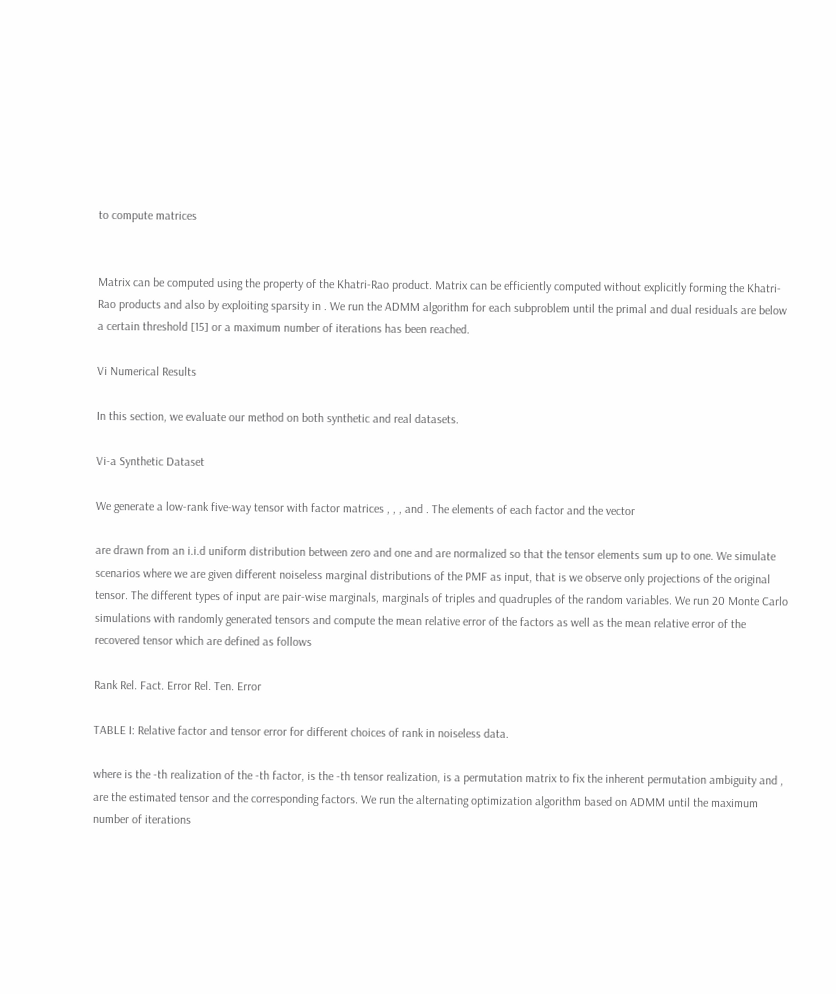to compute matrices


Matrix can be computed using the property of the Khatri-Rao product. Matrix can be efficiently computed without explicitly forming the Khatri-Rao products and also by exploiting sparsity in . We run the ADMM algorithm for each subproblem until the primal and dual residuals are below a certain threshold [15] or a maximum number of iterations has been reached.

Vi Numerical Results

In this section, we evaluate our method on both synthetic and real datasets.

Vi-a Synthetic Dataset

We generate a low-rank five-way tensor with factor matrices , , , and . The elements of each factor and the vector

are drawn from an i.i.d uniform distribution between zero and one and are normalized so that the tensor elements sum up to one. We simulate scenarios where we are given different noiseless marginal distributions of the PMF as input, that is we observe only projections of the original tensor. The different types of input are pair-wise marginals, marginals of triples and quadruples of the random variables. We run 20 Monte Carlo simulations with randomly generated tensors and compute the mean relative error of the factors as well as the mean relative error of the recovered tensor which are defined as follows

Rank Rel. Fact. Error Rel. Ten. Error

TABLE I: Relative factor and tensor error for different choices of rank in noiseless data.

where is the -th realization of the -th factor, is the -th tensor realization, is a permutation matrix to fix the inherent permutation ambiguity and , are the estimated tensor and the corresponding factors. We run the alternating optimization algorithm based on ADMM until the maximum number of iterations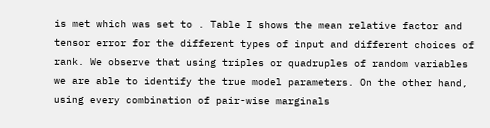is met which was set to . Table I shows the mean relative factor and tensor error for the different types of input and different choices of rank. We observe that using triples or quadruples of random variables we are able to identify the true model parameters. On the other hand, using every combination of pair-wise marginals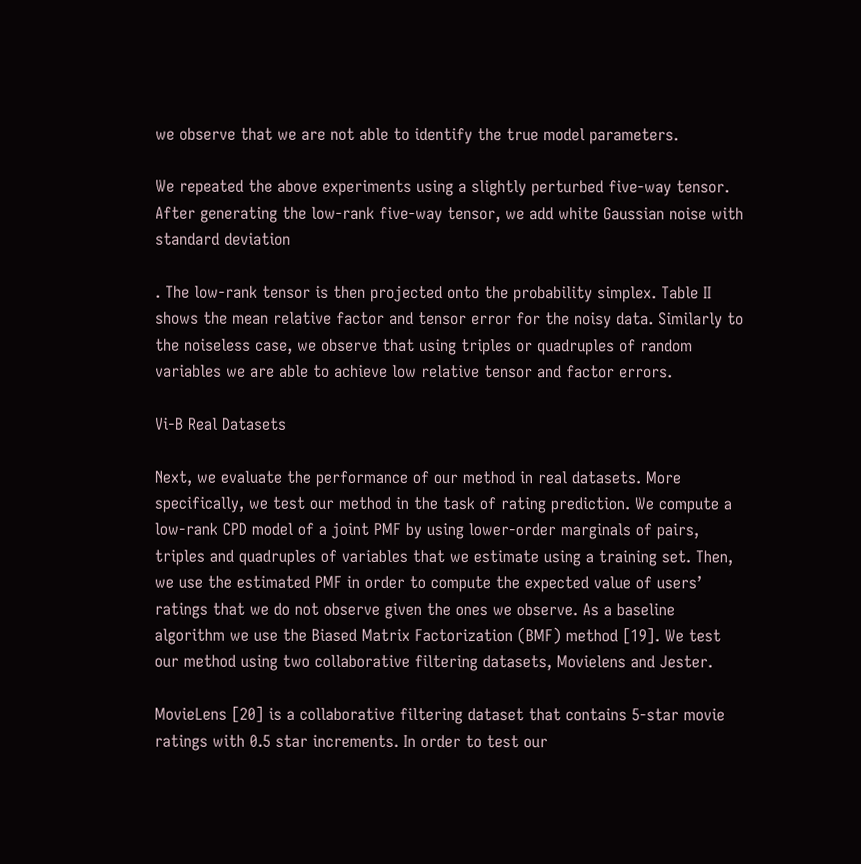we observe that we are not able to identify the true model parameters.

We repeated the above experiments using a slightly perturbed five-way tensor. After generating the low-rank five-way tensor, we add white Gaussian noise with standard deviation

. The low-rank tensor is then projected onto the probability simplex. Table II shows the mean relative factor and tensor error for the noisy data. Similarly to the noiseless case, we observe that using triples or quadruples of random variables we are able to achieve low relative tensor and factor errors.

Vi-B Real Datasets

Next, we evaluate the performance of our method in real datasets. More specifically, we test our method in the task of rating prediction. We compute a low-rank CPD model of a joint PMF by using lower-order marginals of pairs, triples and quadruples of variables that we estimate using a training set. Then, we use the estimated PMF in order to compute the expected value of users’ ratings that we do not observe given the ones we observe. As a baseline algorithm we use the Biased Matrix Factorization (BMF) method [19]. We test our method using two collaborative filtering datasets, Movielens and Jester.

MovieLens [20] is a collaborative filtering dataset that contains 5-star movie ratings with 0.5 star increments. In order to test our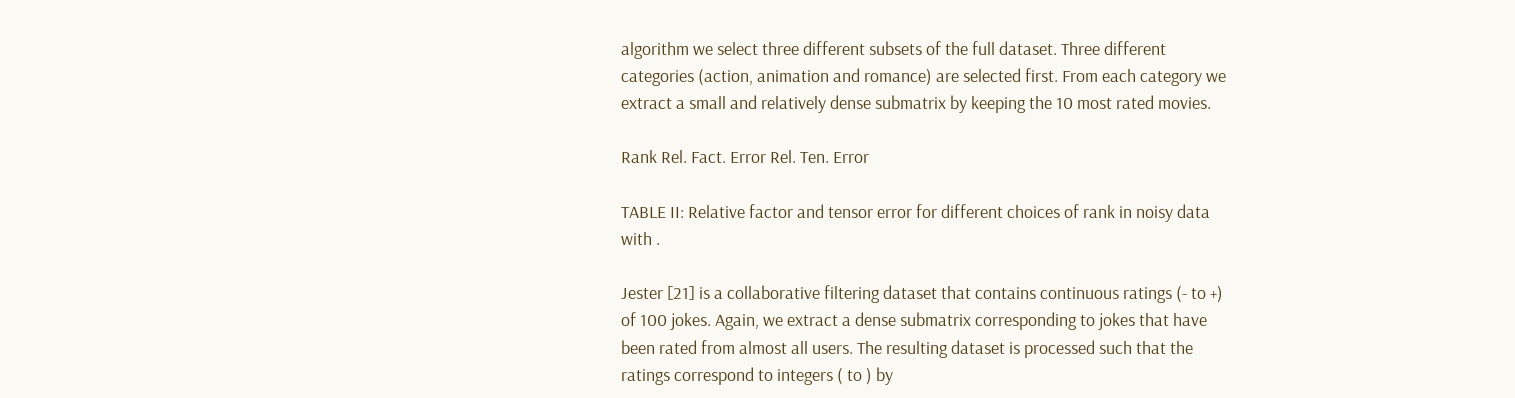algorithm we select three different subsets of the full dataset. Three different categories (action, animation and romance) are selected first. From each category we extract a small and relatively dense submatrix by keeping the 10 most rated movies.

Rank Rel. Fact. Error Rel. Ten. Error

TABLE II: Relative factor and tensor error for different choices of rank in noisy data with .

Jester [21] is a collaborative filtering dataset that contains continuous ratings (- to +) of 100 jokes. Again, we extract a dense submatrix corresponding to jokes that have been rated from almost all users. The resulting dataset is processed such that the ratings correspond to integers ( to ) by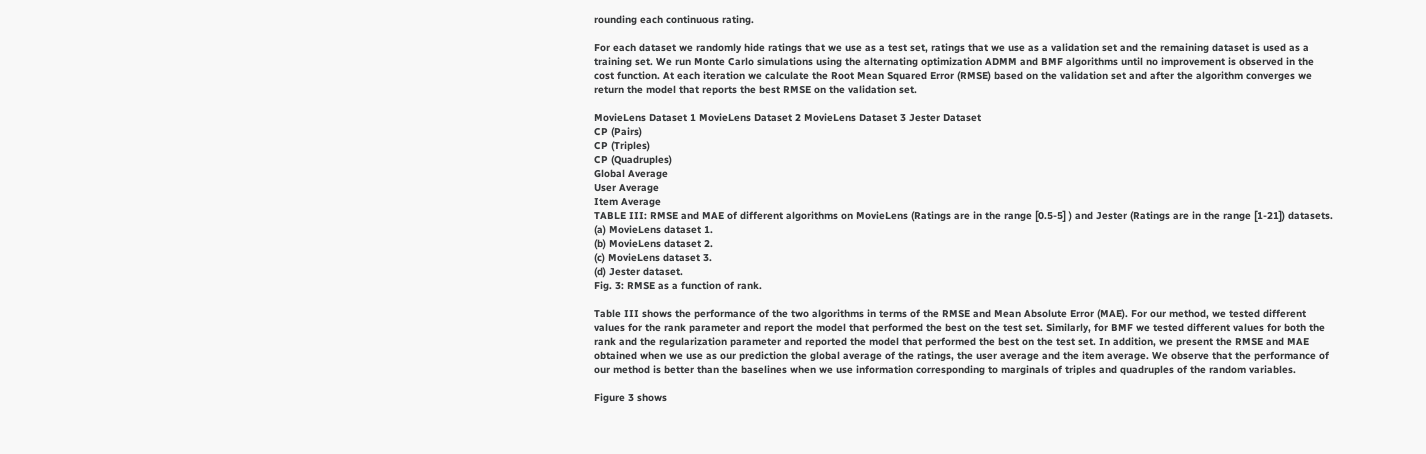rounding each continuous rating.

For each dataset we randomly hide ratings that we use as a test set, ratings that we use as a validation set and the remaining dataset is used as a training set. We run Monte Carlo simulations using the alternating optimization ADMM and BMF algorithms until no improvement is observed in the cost function. At each iteration we calculate the Root Mean Squared Error (RMSE) based on the validation set and after the algorithm converges we return the model that reports the best RMSE on the validation set.

MovieLens Dataset 1 MovieLens Dataset 2 MovieLens Dataset 3 Jester Dataset
CP (Pairs)
CP (Triples)
CP (Quadruples)
Global Average
User Average
Item Average
TABLE III: RMSE and MAE of different algorithms on MovieLens (Ratings are in the range [0.5-5] ) and Jester (Ratings are in the range [1-21]) datasets.
(a) MovieLens dataset 1.
(b) MovieLens dataset 2.
(c) MovieLens dataset 3.
(d) Jester dataset.
Fig. 3: RMSE as a function of rank.

Table III shows the performance of the two algorithms in terms of the RMSE and Mean Absolute Error (MAE). For our method, we tested different values for the rank parameter and report the model that performed the best on the test set. Similarly, for BMF we tested different values for both the rank and the regularization parameter and reported the model that performed the best on the test set. In addition, we present the RMSE and MAE obtained when we use as our prediction the global average of the ratings, the user average and the item average. We observe that the performance of our method is better than the baselines when we use information corresponding to marginals of triples and quadruples of the random variables.

Figure 3 shows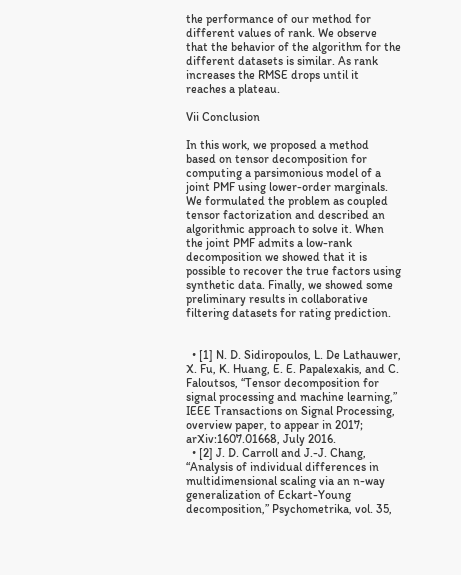the performance of our method for different values of rank. We observe that the behavior of the algorithm for the different datasets is similar. As rank increases the RMSE drops until it reaches a plateau.

Vii Conclusion

In this work, we proposed a method based on tensor decomposition for computing a parsimonious model of a joint PMF using lower-order marginals. We formulated the problem as coupled tensor factorization and described an algorithmic approach to solve it. When the joint PMF admits a low-rank decomposition we showed that it is possible to recover the true factors using synthetic data. Finally, we showed some preliminary results in collaborative filtering datasets for rating prediction.


  • [1] N. D. Sidiropoulos, L. De Lathauwer, X. Fu, K. Huang, E. E. Papalexakis, and C. Faloutsos, “Tensor decomposition for signal processing and machine learning,” IEEE Transactions on Signal Processing, overview paper, to appear in 2017; arXiv:1607.01668, July 2016.
  • [2] J. D. Carroll and J.-J. Chang, “Analysis of individual differences in multidimensional scaling via an n-way generalization of Eckart-Young decomposition,” Psychometrika, vol. 35,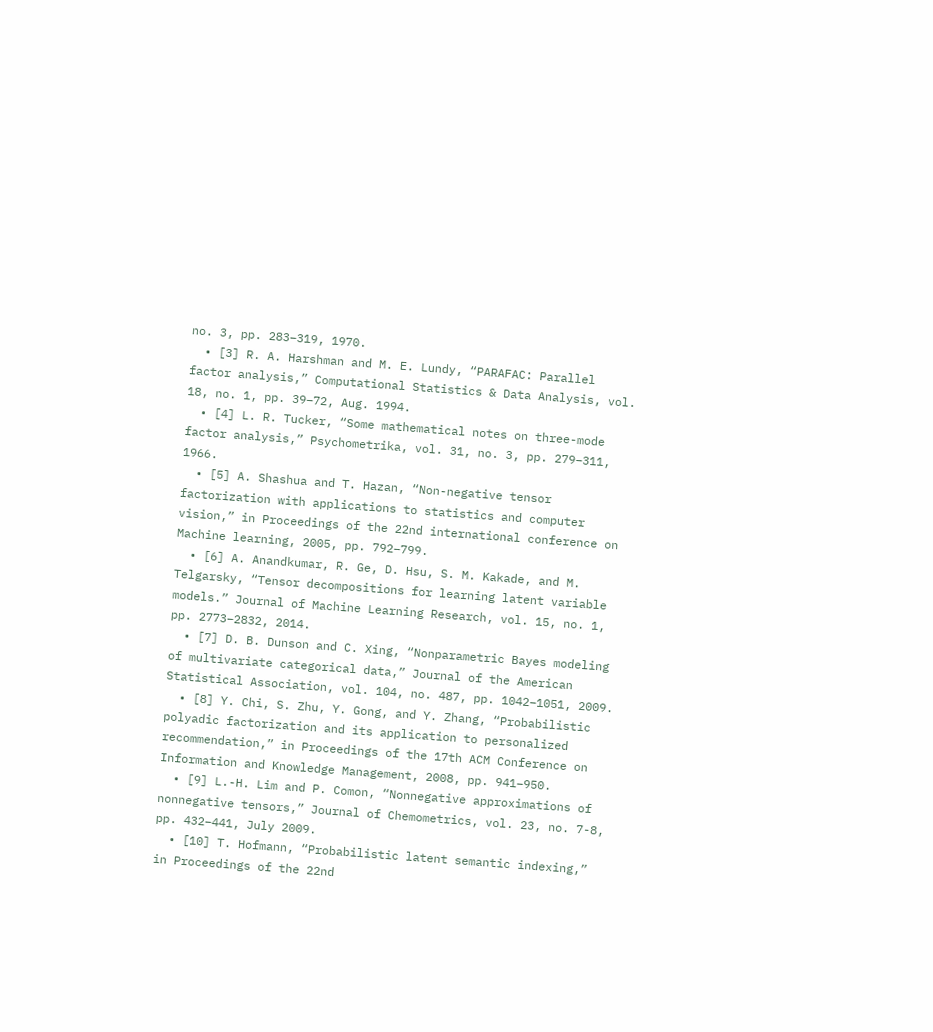no. 3, pp. 283–319, 1970.
  • [3] R. A. Harshman and M. E. Lundy, “PARAFAC: Parallel factor analysis,” Computational Statistics & Data Analysis, vol. 18, no. 1, pp. 39–72, Aug. 1994.
  • [4] L. R. Tucker, “Some mathematical notes on three-mode factor analysis,” Psychometrika, vol. 31, no. 3, pp. 279–311, 1966.
  • [5] A. Shashua and T. Hazan, “Non-negative tensor factorization with applications to statistics and computer vision,” in Proceedings of the 22nd international conference on Machine learning, 2005, pp. 792–799.
  • [6] A. Anandkumar, R. Ge, D. Hsu, S. M. Kakade, and M. Telgarsky, “Tensor decompositions for learning latent variable models.” Journal of Machine Learning Research, vol. 15, no. 1, pp. 2773–2832, 2014.
  • [7] D. B. Dunson and C. Xing, “Nonparametric Bayes modeling of multivariate categorical data,” Journal of the American Statistical Association, vol. 104, no. 487, pp. 1042–1051, 2009.
  • [8] Y. Chi, S. Zhu, Y. Gong, and Y. Zhang, “Probabilistic polyadic factorization and its application to personalized recommendation,” in Proceedings of the 17th ACM Conference on Information and Knowledge Management, 2008, pp. 941–950.
  • [9] L.-H. Lim and P. Comon, “Nonnegative approximations of nonnegative tensors,” Journal of Chemometrics, vol. 23, no. 7-8, pp. 432–441, July 2009.
  • [10] T. Hofmann, “Probabilistic latent semantic indexing,” in Proceedings of the 22nd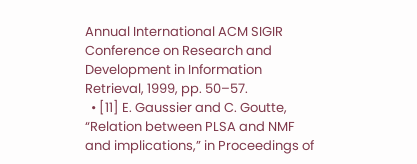Annual International ACM SIGIR Conference on Research and Development in Information Retrieval, 1999, pp. 50–57.
  • [11] E. Gaussier and C. Goutte, “Relation between PLSA and NMF and implications,” in Proceedings of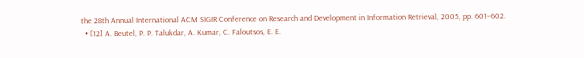the 28th Annual International ACM SIGIR Conference on Research and Development in Information Retrieval, 2005, pp. 601–602.
  • [12] A. Beutel, P. P. Talukdar, A. Kumar, C. Faloutsos, E. E.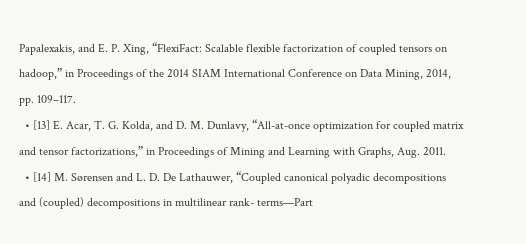Papalexakis, and E. P. Xing, “FlexiFact: Scalable flexible factorization of coupled tensors on hadoop,” in Proceedings of the 2014 SIAM International Conference on Data Mining, 2014, pp. 109–117.
  • [13] E. Acar, T. G. Kolda, and D. M. Dunlavy, “All-at-once optimization for coupled matrix and tensor factorizations,” in Proceedings of Mining and Learning with Graphs, Aug. 2011.
  • [14] M. Sørensen and L. D. De Lathauwer, “Coupled canonical polyadic decompositions and (coupled) decompositions in multilinear rank- terms—Part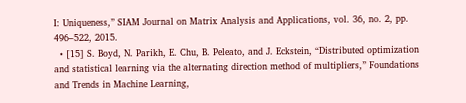I: Uniqueness,” SIAM Journal on Matrix Analysis and Applications, vol. 36, no. 2, pp. 496–522, 2015.
  • [15] S. Boyd, N. Parikh, E. Chu, B. Peleato, and J. Eckstein, “Distributed optimization and statistical learning via the alternating direction method of multipliers,” Foundations and Trends in Machine Learning,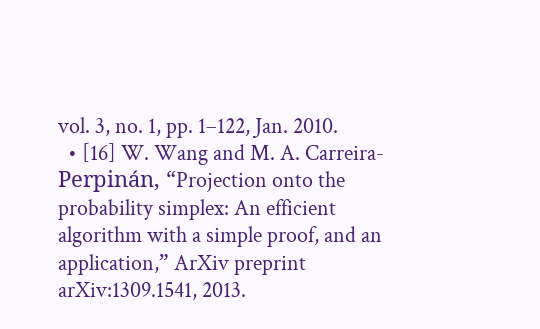vol. 3, no. 1, pp. 1–122, Jan. 2010.
  • [16] W. Wang and M. A. Carreira-Perpinán, “Projection onto the probability simplex: An efficient algorithm with a simple proof, and an application,” ArXiv preprint arXiv:1309.1541, 2013.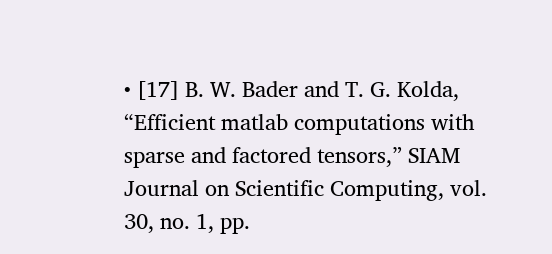• [17] B. W. Bader and T. G. Kolda, “Efficient matlab computations with sparse and factored tensors,” SIAM Journal on Scientific Computing, vol. 30, no. 1, pp.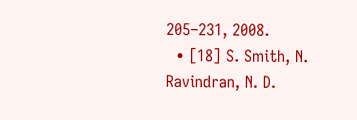205–231, 2008.
  • [18] S. Smith, N. Ravindran, N. D.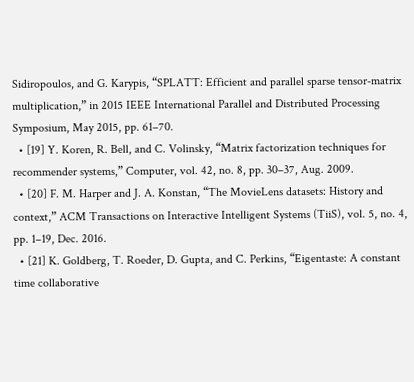Sidiropoulos, and G. Karypis, “SPLATT: Efficient and parallel sparse tensor-matrix multiplication,” in 2015 IEEE International Parallel and Distributed Processing Symposium, May 2015, pp. 61–70.
  • [19] Y. Koren, R. Bell, and C. Volinsky, “Matrix factorization techniques for recommender systems,” Computer, vol. 42, no. 8, pp. 30–37, Aug. 2009.
  • [20] F. M. Harper and J. A. Konstan, “The MovieLens datasets: History and context,” ACM Transactions on Interactive Intelligent Systems (TiiS), vol. 5, no. 4, pp. 1–19, Dec. 2016.
  • [21] K. Goldberg, T. Roeder, D. Gupta, and C. Perkins, “Eigentaste: A constant time collaborative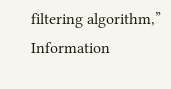filtering algorithm,” Information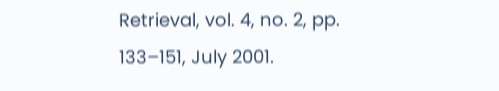Retrieval, vol. 4, no. 2, pp. 133–151, July 2001.